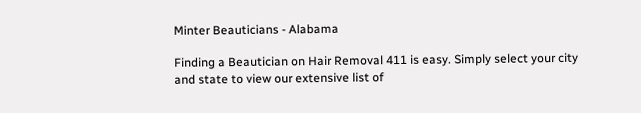Minter Beauticians - Alabama

Finding a Beautician on Hair Removal 411 is easy. Simply select your city and state to view our extensive list of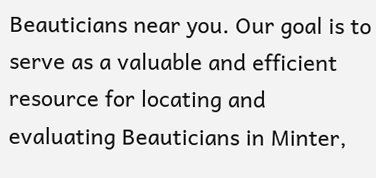Beauticians near you. Our goal is to serve as a valuable and efficient resource for locating and evaluating Beauticians in Minter,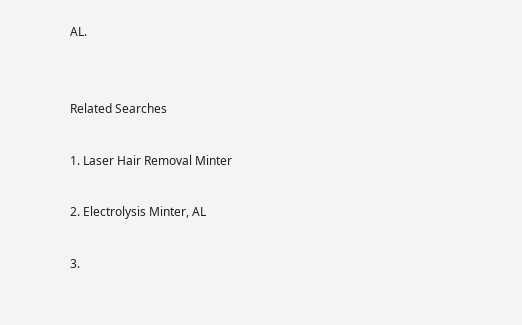AL.


Related Searches

1. Laser Hair Removal Minter

2. Electrolysis Minter, AL

3.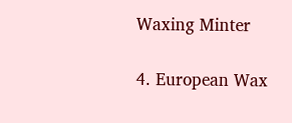Waxing Minter

4. European Wax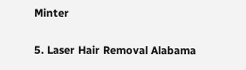Minter

5. Laser Hair Removal Alabama